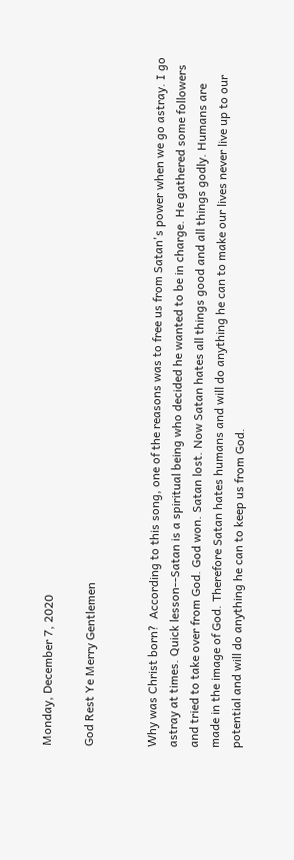Monday, December 7, 2020

God Rest Ye Merry Gentlemen


Why was Christ born?  According to this song, one of the reasons was to free us from Satan's power when we go astray. I go astray at times. Quick lesson--Satan is a spiritual being who decided he wanted to be in charge. He gathered some followers and tried to take over from God. God won. Satan lost. Now Satan hates all things good and all things godly. Humans are made in the image of God. Therefore Satan hates humans and will do anything he can to make our lives never live up to our potential and will do anything he can to keep us from God.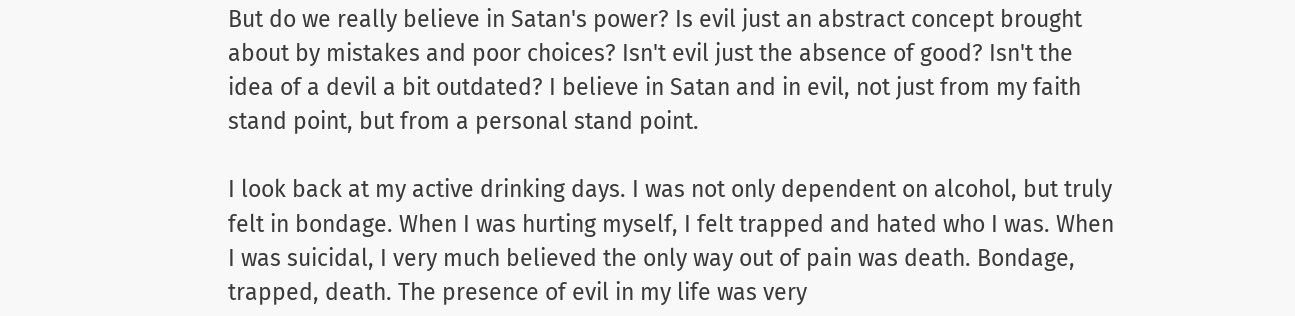But do we really believe in Satan's power? Is evil just an abstract concept brought about by mistakes and poor choices? Isn't evil just the absence of good? Isn't the idea of a devil a bit outdated? I believe in Satan and in evil, not just from my faith stand point, but from a personal stand point.

I look back at my active drinking days. I was not only dependent on alcohol, but truly felt in bondage. When I was hurting myself, I felt trapped and hated who I was. When I was suicidal, I very much believed the only way out of pain was death. Bondage, trapped, death. The presence of evil in my life was very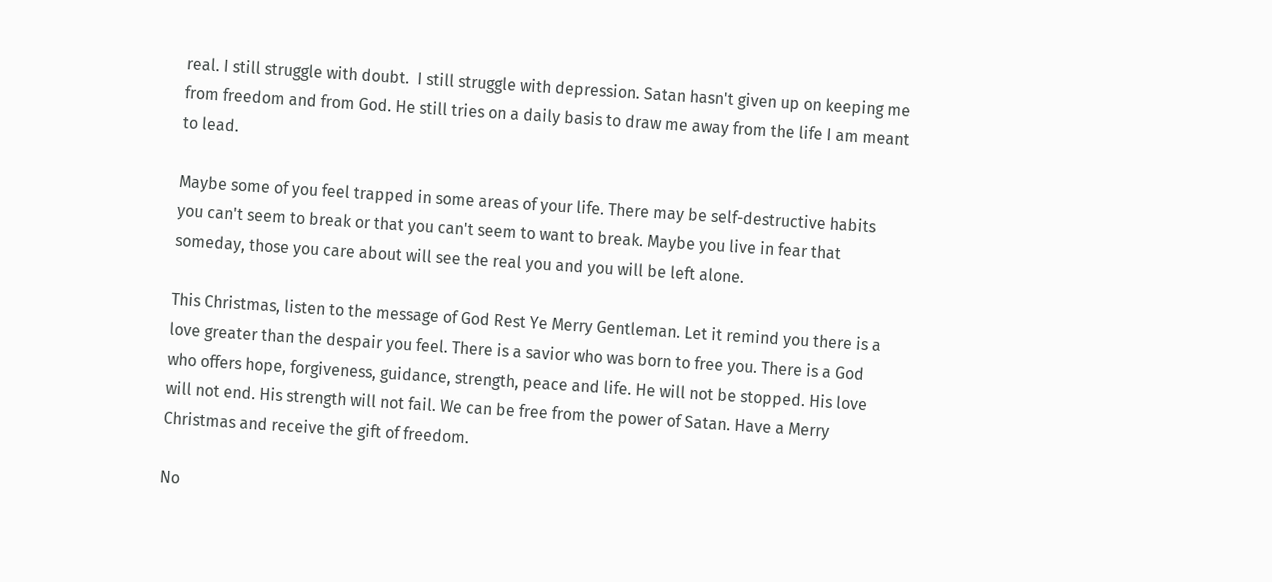real. I still struggle with doubt.  I still struggle with depression. Satan hasn't given up on keeping me from freedom and from God. He still tries on a daily basis to draw me away from the life I am meant to lead.

Maybe some of you feel trapped in some areas of your life. There may be self-destructive habits you can't seem to break or that you can't seem to want to break. Maybe you live in fear that someday, those you care about will see the real you and you will be left alone.

This Christmas, listen to the message of God Rest Ye Merry Gentleman. Let it remind you there is a love greater than the despair you feel. There is a savior who was born to free you. There is a God who offers hope, forgiveness, guidance, strength, peace and life. He will not be stopped. His love will not end. His strength will not fail. We can be free from the power of Satan. Have a Merry Christmas and receive the gift of freedom.

No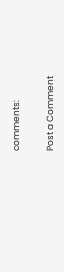comments:

Post a Comment